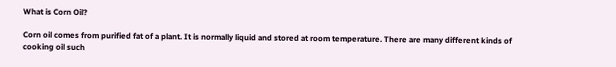What is Corn Oil?

Corn oil comes from purified fat of a plant. It is normally liquid and stored at room temperature. There are many different kinds of cooking oil such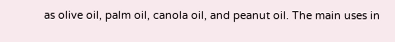as olive oil, palm oil, canola oil, and peanut oil. The main uses in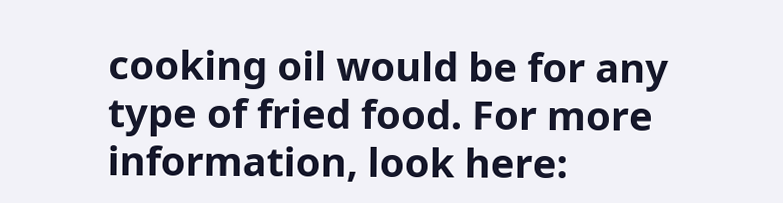cooking oil would be for any type of fried food. For more information, look here: